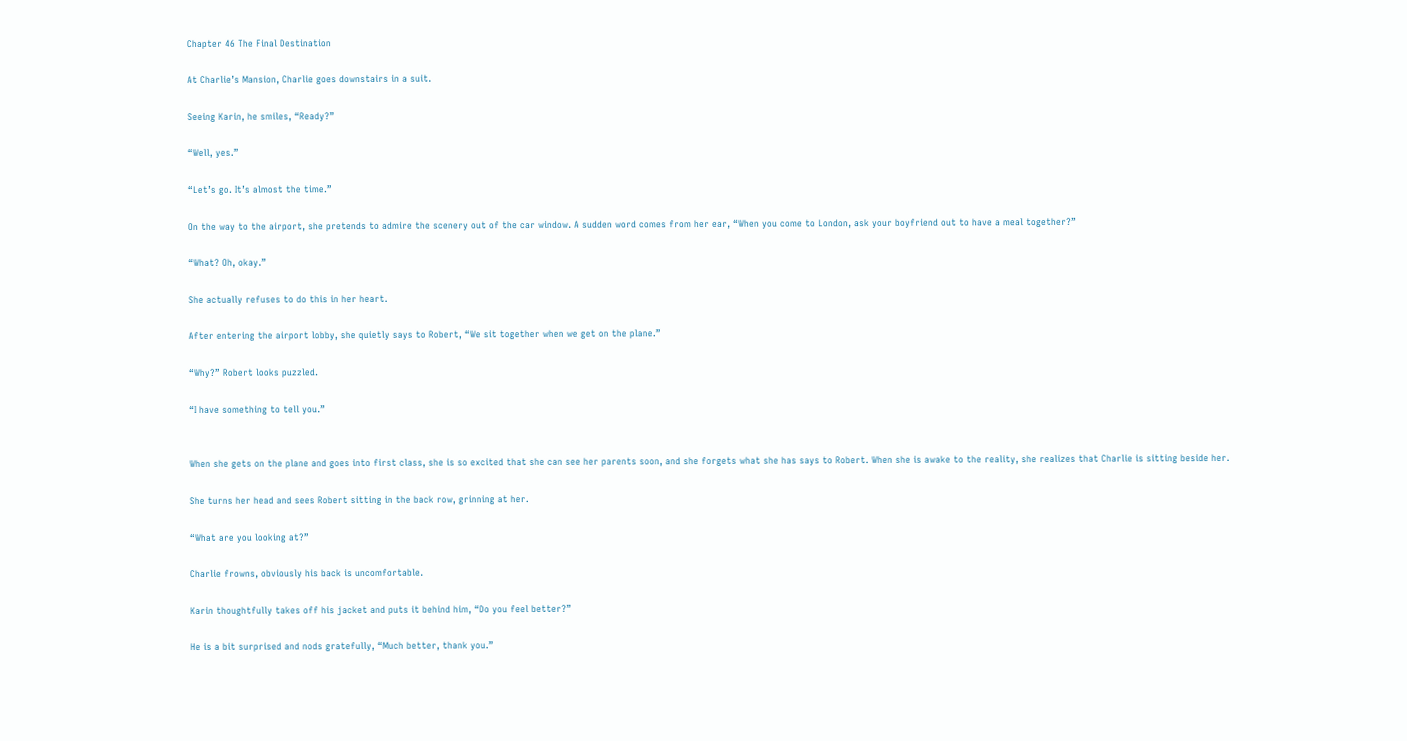Chapter 46 The Final Destination

At Charlie’s Mansion, Charlie goes downstairs in a suit.

Seeing Karin, he smiles, “Ready?”

“Well, yes.”

“Let’s go. It’s almost the time.”

On the way to the airport, she pretends to admire the scenery out of the car window. A sudden word comes from her ear, “When you come to London, ask your boyfriend out to have a meal together?”

“What? Oh, okay.”

She actually refuses to do this in her heart.

After entering the airport lobby, she quietly says to Robert, “We sit together when we get on the plane.”

“Why?” Robert looks puzzled.

“I have something to tell you.”


When she gets on the plane and goes into first class, she is so excited that she can see her parents soon, and she forgets what she has says to Robert. When she is awake to the reality, she realizes that Charlie is sitting beside her.

She turns her head and sees Robert sitting in the back row, grinning at her.

“What are you looking at?”

Charlie frowns, obviously his back is uncomfortable.

Karin thoughtfully takes off his jacket and puts it behind him, “Do you feel better?”

He is a bit surprised and nods gratefully, “Much better, thank you.”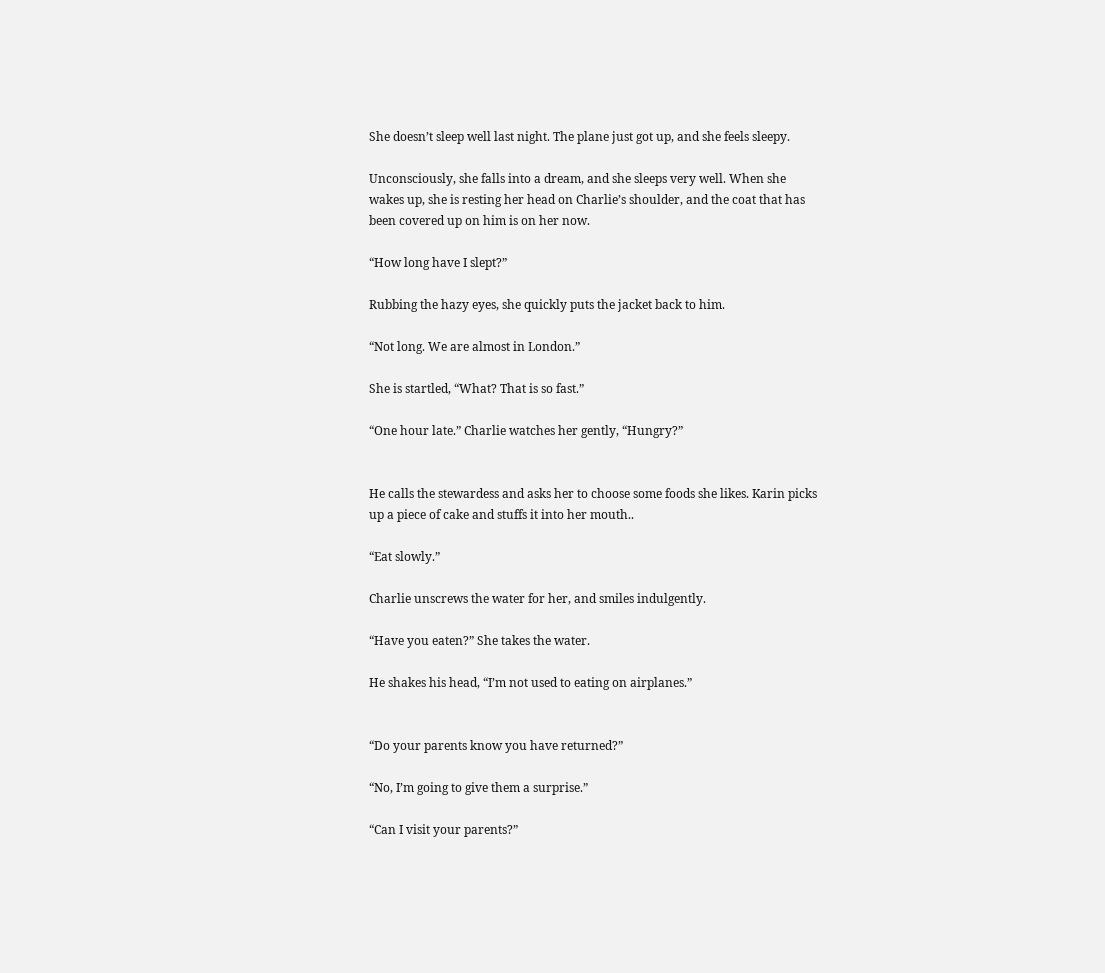She doesn’t sleep well last night. The plane just got up, and she feels sleepy.

Unconsciously, she falls into a dream, and she sleeps very well. When she wakes up, she is resting her head on Charlie’s shoulder, and the coat that has been covered up on him is on her now.

“How long have I slept?”

Rubbing the hazy eyes, she quickly puts the jacket back to him.

“Not long. We are almost in London.”

She is startled, “What? That is so fast.”

“One hour late.” Charlie watches her gently, “Hungry?”


He calls the stewardess and asks her to choose some foods she likes. Karin picks up a piece of cake and stuffs it into her mouth..

“Eat slowly.”

Charlie unscrews the water for her, and smiles indulgently.

“Have you eaten?” She takes the water.

He shakes his head, “I’m not used to eating on airplanes.”


“Do your parents know you have returned?”

“No, I’m going to give them a surprise.”

“Can I visit your parents?”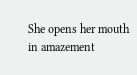She opens her mouth in amazement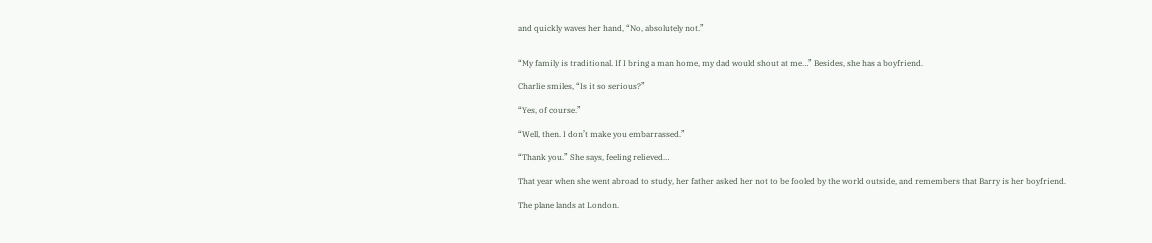and quickly waves her hand, “No, absolutely not.”


“My family is traditional. If I bring a man home, my dad would shout at me…” Besides, she has a boyfriend.

Charlie smiles, “Is it so serious?”

“Yes, of course.”

“Well, then. I don’t make you embarrassed.”

“Thank you.” She says, feeling relieved…

That year when she went abroad to study, her father asked her not to be fooled by the world outside, and remembers that Barry is her boyfriend.

The plane lands at London.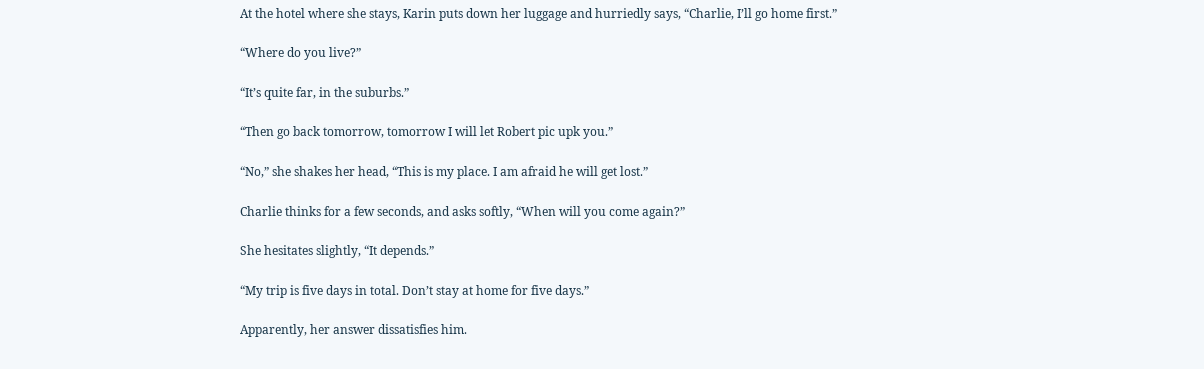At the hotel where she stays, Karin puts down her luggage and hurriedly says, “Charlie, I’ll go home first.”

“Where do you live?”

“It’s quite far, in the suburbs.”

“Then go back tomorrow, tomorrow I will let Robert pic upk you.”

“No,” she shakes her head, “This is my place. I am afraid he will get lost.”

Charlie thinks for a few seconds, and asks softly, “When will you come again?”

She hesitates slightly, “It depends.”

“My trip is five days in total. Don’t stay at home for five days.”

Apparently, her answer dissatisfies him.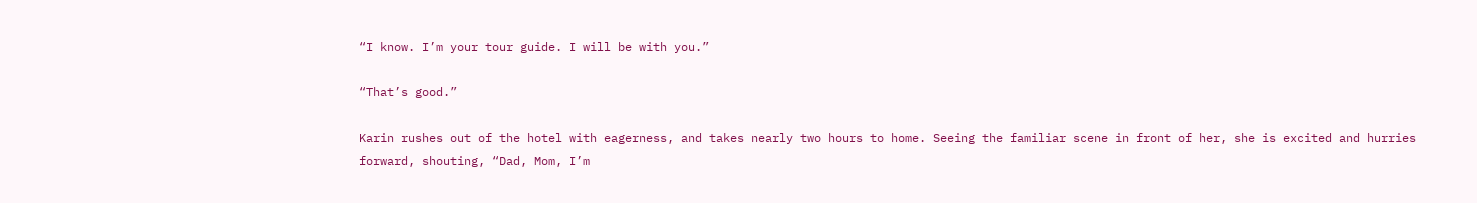“I know. I’m your tour guide. I will be with you.”

“That’s good.”

Karin rushes out of the hotel with eagerness, and takes nearly two hours to home. Seeing the familiar scene in front of her, she is excited and hurries forward, shouting, “Dad, Mom, I’m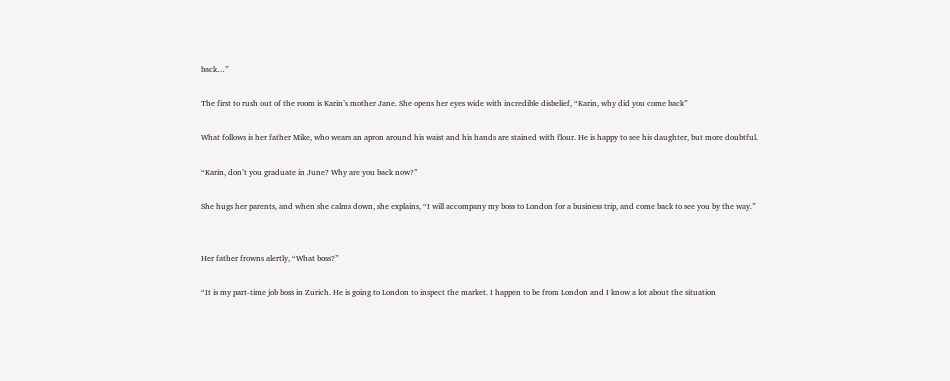back…”

The first to rush out of the room is Karin’s mother Jane. She opens her eyes wide with incredible disbelief, “Karin, why did you come back”

What follows is her father Mike, who wears an apron around his waist and his hands are stained with flour. He is happy to see his daughter, but more doubtful.

“Karin, don’t you graduate in June? Why are you back now?”

She hugs her parents, and when she calms down, she explains, “I will accompany my boss to London for a business trip, and come back to see you by the way.”


Her father frowns alertly, “What boss?”

“It is my part-time job boss in Zurich. He is going to London to inspect the market. I happen to be from London and I know a lot about the situation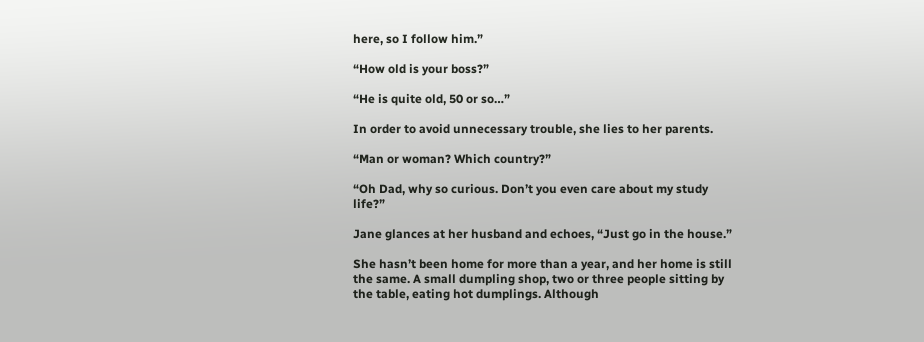here, so I follow him.”

“How old is your boss?”

“He is quite old, 50 or so…”

In order to avoid unnecessary trouble, she lies to her parents.

“Man or woman? Which country?”

“Oh Dad, why so curious. Don’t you even care about my study life?”

Jane glances at her husband and echoes, “Just go in the house.”

She hasn’t been home for more than a year, and her home is still the same. A small dumpling shop, two or three people sitting by the table, eating hot dumplings. Although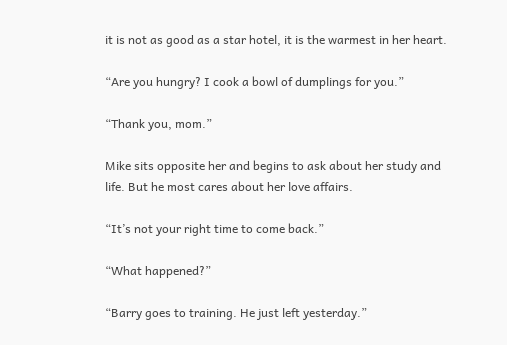it is not as good as a star hotel, it is the warmest in her heart.

“Are you hungry? I cook a bowl of dumplings for you.”

“Thank you, mom.”

Mike sits opposite her and begins to ask about her study and life. But he most cares about her love affairs.

“It’s not your right time to come back.”

“What happened?”

“Barry goes to training. He just left yesterday.”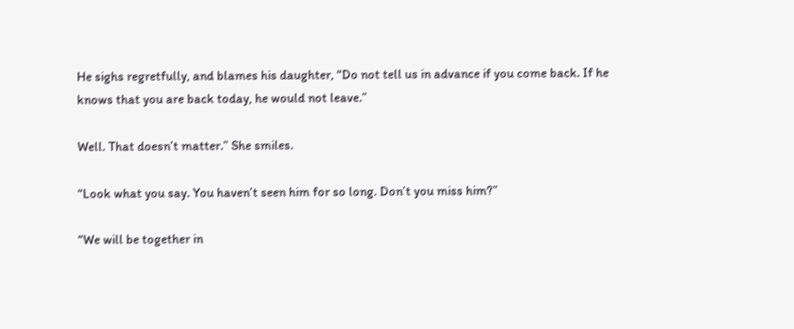He sighs regretfully, and blames his daughter, “Do not tell us in advance if you come back. If he knows that you are back today, he would not leave.”

Well. That doesn’t matter.” She smiles.

“Look what you say. You haven’t seen him for so long. Don’t you miss him?”

“We will be together in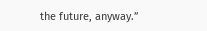the future, anyway.”